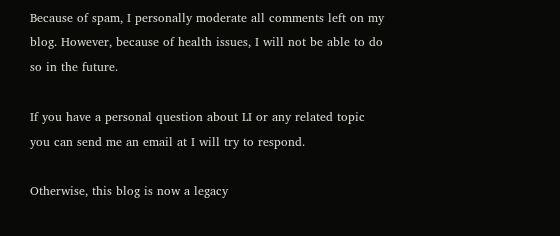Because of spam, I personally moderate all comments left on my blog. However, because of health issues, I will not be able to do so in the future.

If you have a personal question about LI or any related topic you can send me an email at I will try to respond.

Otherwise, this blog is now a legacy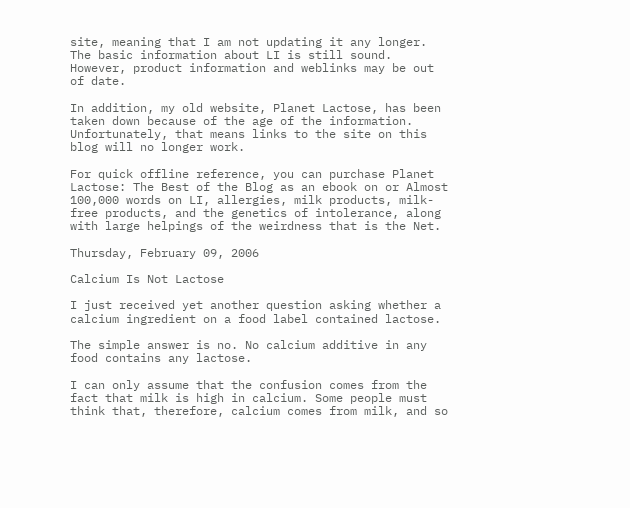site, meaning that I am not updating it any longer. The basic information about LI is still sound. However, product information and weblinks may be out of date.

In addition, my old website, Planet Lactose, has been taken down because of the age of the information. Unfortunately, that means links to the site on this blog will no longer work.

For quick offline reference, you can purchase Planet Lactose: The Best of the Blog as an ebook on or Almost 100,000 words on LI, allergies, milk products, milk-free products, and the genetics of intolerance, along with large helpings of the weirdness that is the Net.

Thursday, February 09, 2006

Calcium Is Not Lactose

I just received yet another question asking whether a calcium ingredient on a food label contained lactose.

The simple answer is no. No calcium additive in any food contains any lactose.

I can only assume that the confusion comes from the fact that milk is high in calcium. Some people must think that, therefore, calcium comes from milk, and so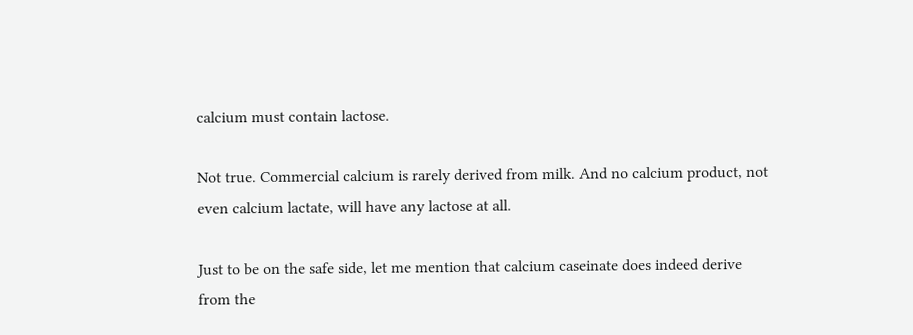calcium must contain lactose.

Not true. Commercial calcium is rarely derived from milk. And no calcium product, not even calcium lactate, will have any lactose at all.

Just to be on the safe side, let me mention that calcium caseinate does indeed derive from the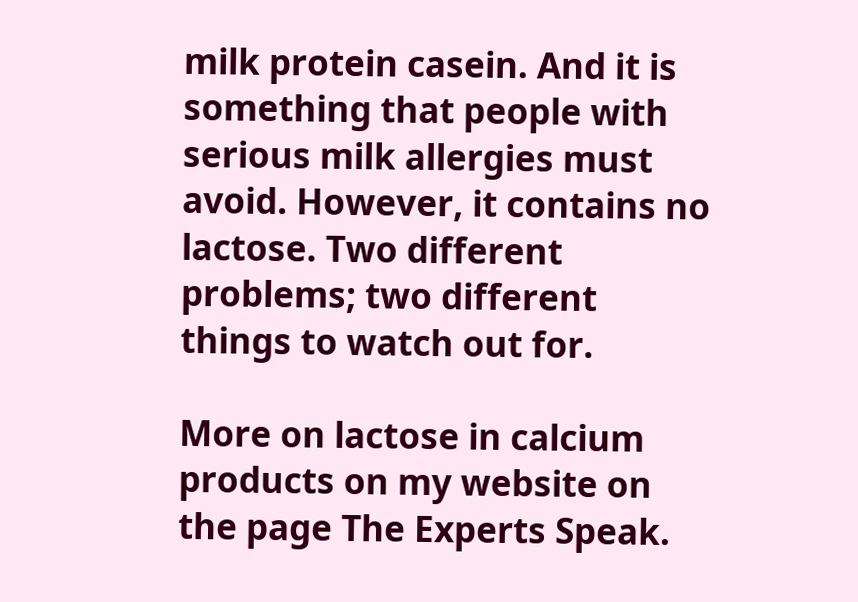milk protein casein. And it is something that people with serious milk allergies must avoid. However, it contains no lactose. Two different problems; two different things to watch out for.

More on lactose in calcium products on my website on the page The Experts Speak.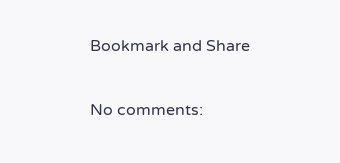Bookmark and Share

No comments: